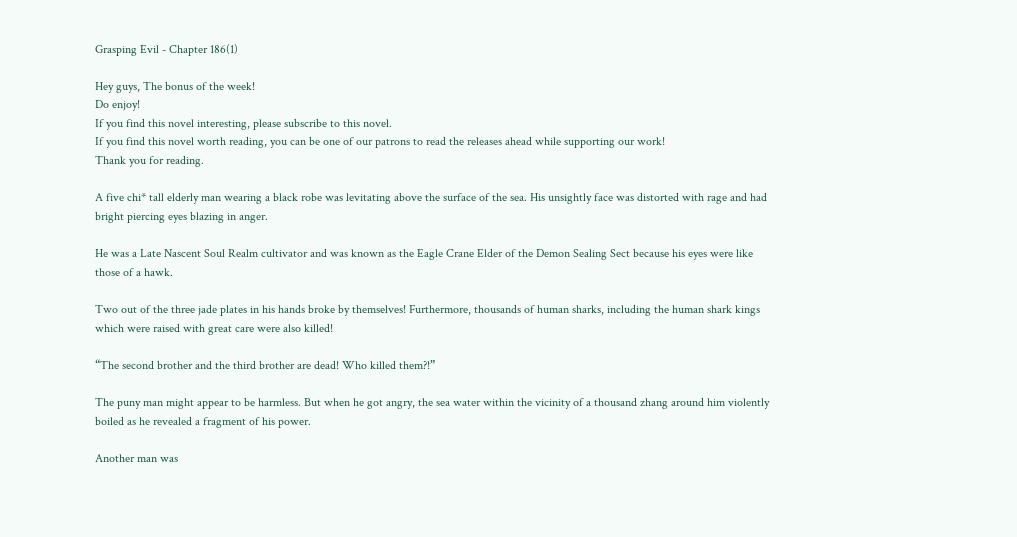Grasping Evil - Chapter 186(1)

Hey guys, The bonus of the week!
Do enjoy!
If you find this novel interesting, please subscribe to this novel.
If you find this novel worth reading, you can be one of our patrons to read the releases ahead while supporting our work!
Thank you for reading.

A five chi* tall elderly man wearing a black robe was levitating above the surface of the sea. His unsightly face was distorted with rage and had bright piercing eyes blazing in anger.

He was a Late Nascent Soul Realm cultivator and was known as the Eagle Crane Elder of the Demon Sealing Sect because his eyes were like those of a hawk.

Two out of the three jade plates in his hands broke by themselves! Furthermore, thousands of human sharks, including the human shark kings which were raised with great care were also killed!

“The second brother and the third brother are dead! Who killed them?!”

The puny man might appear to be harmless. But when he got angry, the sea water within the vicinity of a thousand zhang around him violently boiled as he revealed a fragment of his power.

Another man was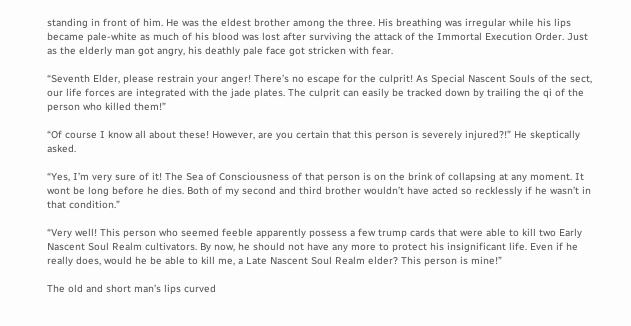standing in front of him. He was the eldest brother among the three. His breathing was irregular while his lips became pale-white as much of his blood was lost after surviving the attack of the Immortal Execution Order. Just as the elderly man got angry, his deathly pale face got stricken with fear.

“Seventh Elder, please restrain your anger! There’s no escape for the culprit! As Special Nascent Souls of the sect, our life forces are integrated with the jade plates. The culprit can easily be tracked down by trailing the qi of the person who killed them!”

“Of course I know all about these! However, are you certain that this person is severely injured?!” He skeptically asked.

“Yes, I’m very sure of it! The Sea of Consciousness of that person is on the brink of collapsing at any moment. It wont be long before he dies. Both of my second and third brother wouldn’t have acted so recklessly if he wasn’t in that condition.”

“Very well! This person who seemed feeble apparently possess a few trump cards that were able to kill two Early Nascent Soul Realm cultivators. By now, he should not have any more to protect his insignificant life. Even if he really does, would he be able to kill me, a Late Nascent Soul Realm elder? This person is mine!”

The old and short man’s lips curved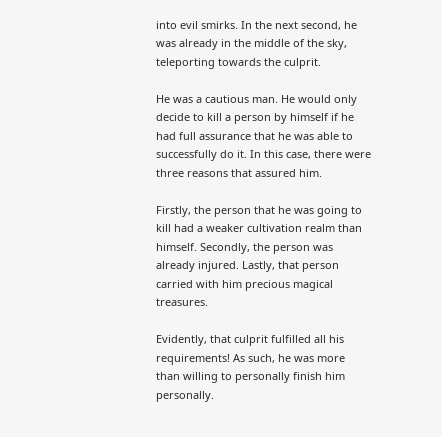into evil smirks. In the next second, he was already in the middle of the sky, teleporting towards the culprit.

He was a cautious man. He would only decide to kill a person by himself if he had full assurance that he was able to successfully do it. In this case, there were three reasons that assured him.

Firstly, the person that he was going to kill had a weaker cultivation realm than himself. Secondly, the person was already injured. Lastly, that person carried with him precious magical treasures.

Evidently, that culprit fulfilled all his requirements! As such, he was more than willing to personally finish him personally.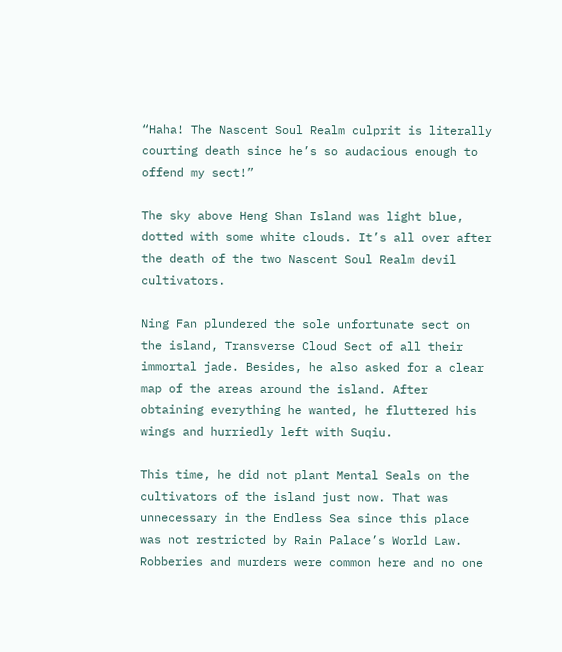“Haha! The Nascent Soul Realm culprit is literally courting death since he’s so audacious enough to offend my sect!”

The sky above Heng Shan Island was light blue, dotted with some white clouds. It’s all over after the death of the two Nascent Soul Realm devil cultivators.

Ning Fan plundered the sole unfortunate sect on the island, Transverse Cloud Sect of all their immortal jade. Besides, he also asked for a clear map of the areas around the island. After obtaining everything he wanted, he fluttered his wings and hurriedly left with Suqiu.

This time, he did not plant Mental Seals on the cultivators of the island just now. That was unnecessary in the Endless Sea since this place was not restricted by Rain Palace’s World Law. Robberies and murders were common here and no one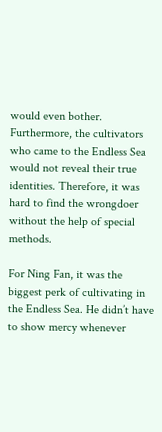would even bother. Furthermore, the cultivators who came to the Endless Sea would not reveal their true identities. Therefore, it was hard to find the wrongdoer without the help of special methods.

For Ning Fan, it was the biggest perk of cultivating in the Endless Sea. He didn’t have to show mercy whenever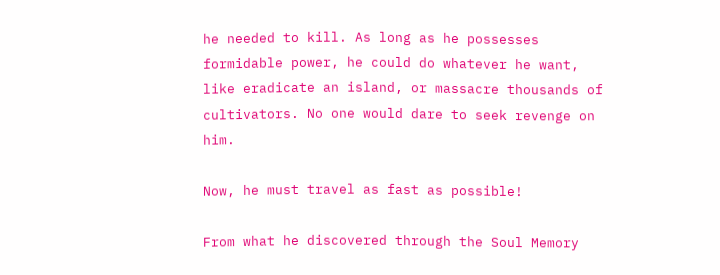he needed to kill. As long as he possesses formidable power, he could do whatever he want, like eradicate an island, or massacre thousands of cultivators. No one would dare to seek revenge on him.

Now, he must travel as fast as possible!

From what he discovered through the Soul Memory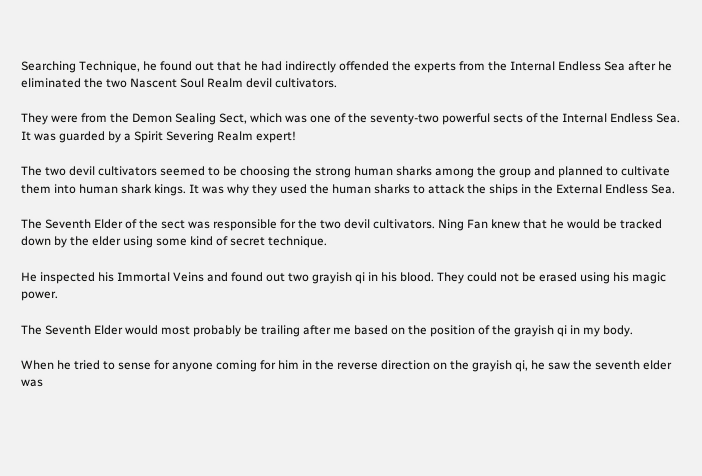Searching Technique, he found out that he had indirectly offended the experts from the Internal Endless Sea after he eliminated the two Nascent Soul Realm devil cultivators.

They were from the Demon Sealing Sect, which was one of the seventy-two powerful sects of the Internal Endless Sea. It was guarded by a Spirit Severing Realm expert!

The two devil cultivators seemed to be choosing the strong human sharks among the group and planned to cultivate them into human shark kings. It was why they used the human sharks to attack the ships in the External Endless Sea.

The Seventh Elder of the sect was responsible for the two devil cultivators. Ning Fan knew that he would be tracked down by the elder using some kind of secret technique.

He inspected his Immortal Veins and found out two grayish qi in his blood. They could not be erased using his magic power.

The Seventh Elder would most probably be trailing after me based on the position of the grayish qi in my body.

When he tried to sense for anyone coming for him in the reverse direction on the grayish qi, he saw the seventh elder was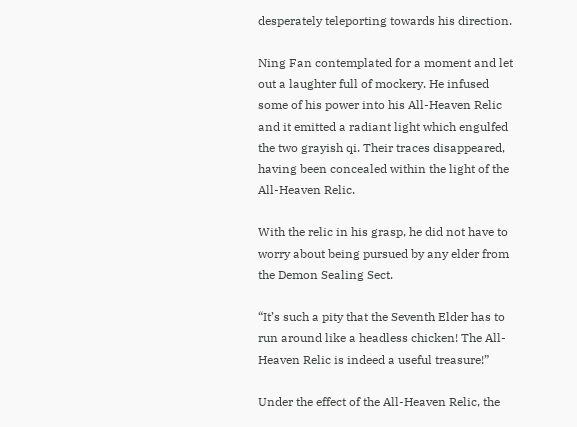desperately teleporting towards his direction.

Ning Fan contemplated for a moment and let out a laughter full of mockery. He infused some of his power into his All-Heaven Relic and it emitted a radiant light which engulfed the two grayish qi. Their traces disappeared, having been concealed within the light of the All-Heaven Relic.

With the relic in his grasp, he did not have to worry about being pursued by any elder from the Demon Sealing Sect.

“It’s such a pity that the Seventh Elder has to run around like a headless chicken! The All-Heaven Relic is indeed a useful treasure!”

Under the effect of the All-Heaven Relic, the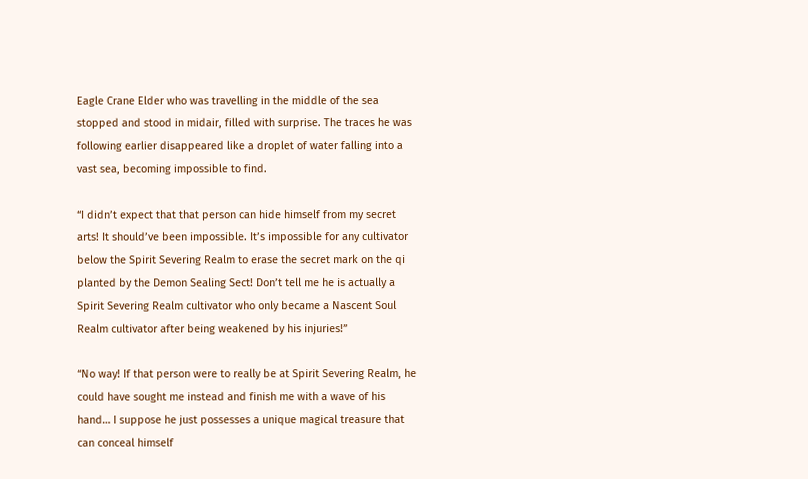Eagle Crane Elder who was travelling in the middle of the sea stopped and stood in midair, filled with surprise. The traces he was following earlier disappeared like a droplet of water falling into a vast sea, becoming impossible to find.

“I didn’t expect that that person can hide himself from my secret arts! It should’ve been impossible. It’s impossible for any cultivator below the Spirit Severing Realm to erase the secret mark on the qi planted by the Demon Sealing Sect! Don’t tell me he is actually a Spirit Severing Realm cultivator who only became a Nascent Soul Realm cultivator after being weakened by his injuries!”

“No way! If that person were to really be at Spirit Severing Realm, he could have sought me instead and finish me with a wave of his hand… I suppose he just possesses a unique magical treasure that can conceal himself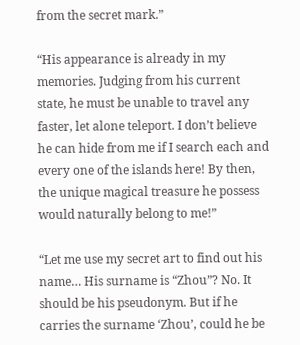from the secret mark.”

“His appearance is already in my memories. Judging from his current state, he must be unable to travel any faster, let alone teleport. I don’t believe he can hide from me if I search each and every one of the islands here! By then, the unique magical treasure he possess would naturally belong to me!”

“Let me use my secret art to find out his name… His surname is “Zhou”? No. It should be his pseudonym. But if he carries the surname ‘Zhou’, could he be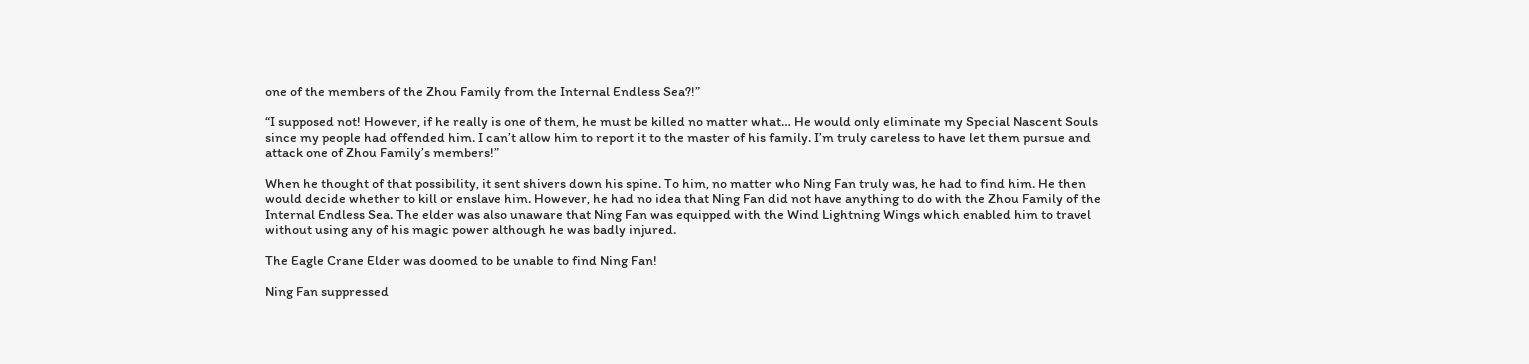one of the members of the Zhou Family from the Internal Endless Sea?!”

“I supposed not! However, if he really is one of them, he must be killed no matter what… He would only eliminate my Special Nascent Souls since my people had offended him. I can’t allow him to report it to the master of his family. I’m truly careless to have let them pursue and attack one of Zhou Family’s members!”

When he thought of that possibility, it sent shivers down his spine. To him, no matter who Ning Fan truly was, he had to find him. He then would decide whether to kill or enslave him. However, he had no idea that Ning Fan did not have anything to do with the Zhou Family of the Internal Endless Sea. The elder was also unaware that Ning Fan was equipped with the Wind Lightning Wings which enabled him to travel without using any of his magic power although he was badly injured.

The Eagle Crane Elder was doomed to be unable to find Ning Fan!

Ning Fan suppressed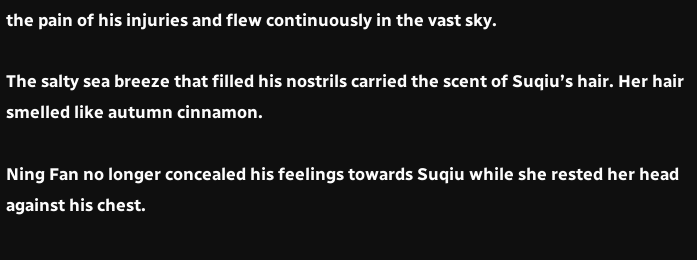the pain of his injuries and flew continuously in the vast sky.

The salty sea breeze that filled his nostrils carried the scent of Suqiu’s hair. Her hair smelled like autumn cinnamon.

Ning Fan no longer concealed his feelings towards Suqiu while she rested her head against his chest.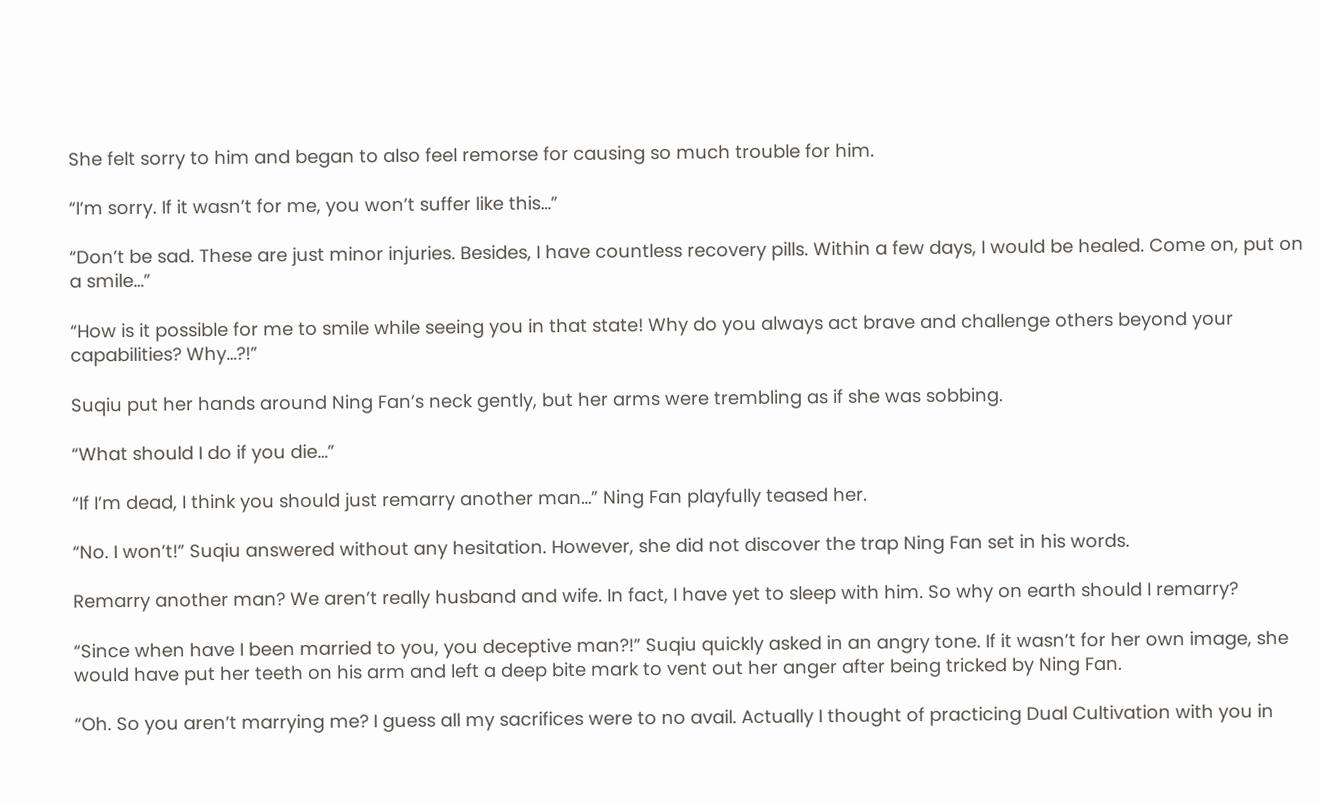She felt sorry to him and began to also feel remorse for causing so much trouble for him.

“I’m sorry. If it wasn’t for me, you won’t suffer like this…”

“Don’t be sad. These are just minor injuries. Besides, I have countless recovery pills. Within a few days, I would be healed. Come on, put on a smile…”

“How is it possible for me to smile while seeing you in that state! Why do you always act brave and challenge others beyond your capabilities? Why…?!”

Suqiu put her hands around Ning Fan’s neck gently, but her arms were trembling as if she was sobbing.

“What should I do if you die…”

“If I’m dead, I think you should just remarry another man…” Ning Fan playfully teased her.

“No. I won’t!” Suqiu answered without any hesitation. However, she did not discover the trap Ning Fan set in his words.

Remarry another man? We aren’t really husband and wife. In fact, I have yet to sleep with him. So why on earth should I remarry?

“Since when have I been married to you, you deceptive man?!” Suqiu quickly asked in an angry tone. If it wasn’t for her own image, she would have put her teeth on his arm and left a deep bite mark to vent out her anger after being tricked by Ning Fan.

“Oh. So you aren’t marrying me? I guess all my sacrifices were to no avail. Actually I thought of practicing Dual Cultivation with you in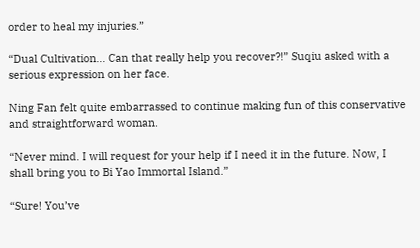order to heal my injuries.”

“Dual Cultivation… Can that really help you recover?!” Suqiu asked with a serious expression on her face.

Ning Fan felt quite embarrassed to continue making fun of this conservative and straightforward woman.

“Never mind. I will request for your help if I need it in the future. Now, I shall bring you to Bi Yao Immortal Island.”

“Sure! You’ve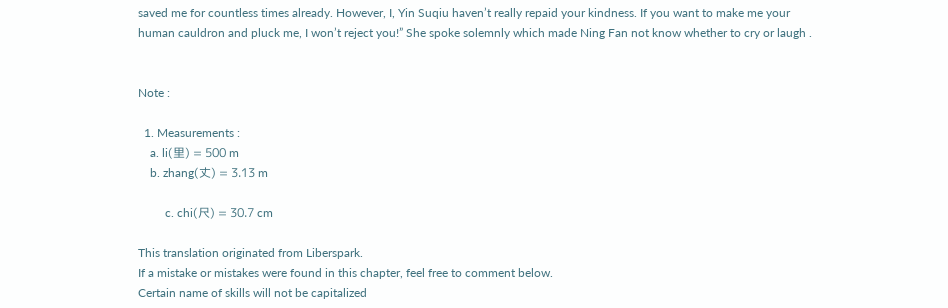saved me for countless times already. However, I, Yin Suqiu haven’t really repaid your kindness. If you want to make me your human cauldron and pluck me, I won’t reject you!” She spoke solemnly which made Ning Fan not know whether to cry or laugh .


Note :

  1. Measurements :
    a. li(里) = 500 m
    b. zhang(丈) = 3.13 m

         c. chi(尺) = 30.7 cm

This translation originated from Liberspark.
If a mistake or mistakes were found in this chapter, feel free to comment below.
Certain name of skills will not be capitalized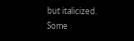but italicized.
Some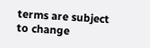terms are subject to change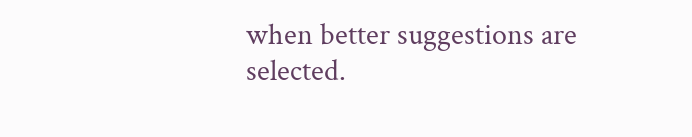when better suggestions are selected.